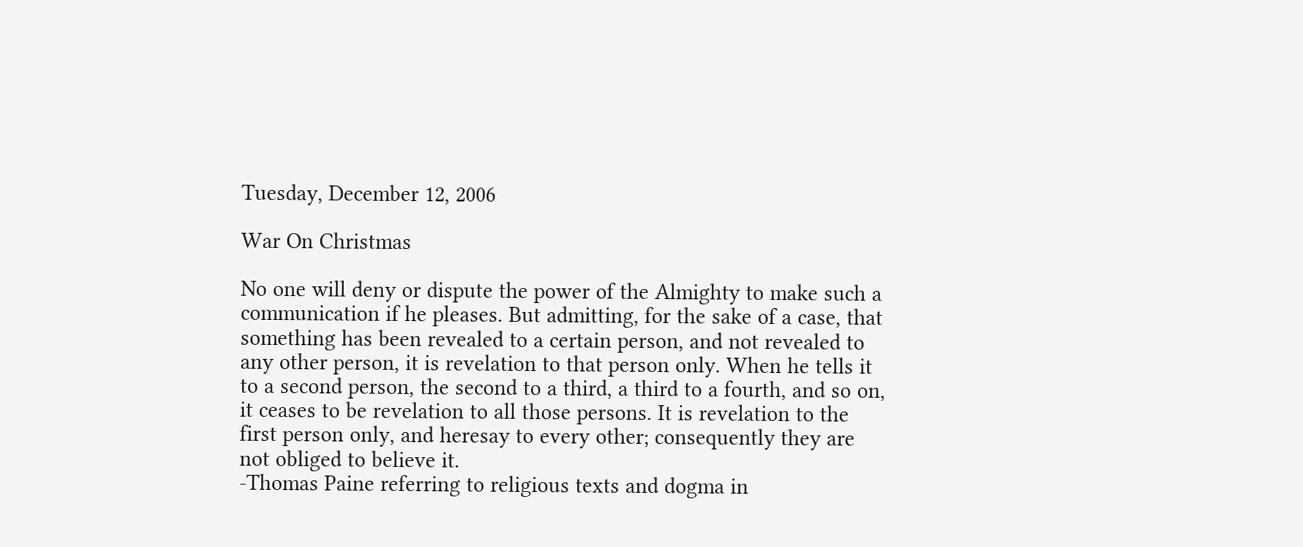Tuesday, December 12, 2006

War On Christmas

No one will deny or dispute the power of the Almighty to make such a communication if he pleases. But admitting, for the sake of a case, that something has been revealed to a certain person, and not revealed to any other person, it is revelation to that person only. When he tells it to a second person, the second to a third, a third to a fourth, and so on, it ceases to be revelation to all those persons. It is revelation to the first person only, and heresay to every other; consequently they are not obliged to believe it.
-Thomas Paine referring to religious texts and dogma in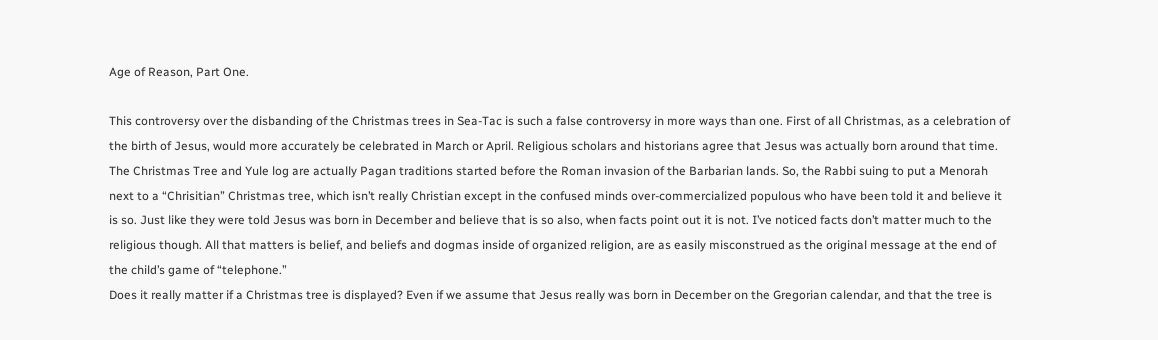Age of Reason, Part One.

This controversy over the disbanding of the Christmas trees in Sea-Tac is such a false controversy in more ways than one. First of all Christmas, as a celebration of the birth of Jesus, would more accurately be celebrated in March or April. Religious scholars and historians agree that Jesus was actually born around that time. The Christmas Tree and Yule log are actually Pagan traditions started before the Roman invasion of the Barbarian lands. So, the Rabbi suing to put a Menorah next to a “Chrisitian” Christmas tree, which isn’t really Christian except in the confused minds over-commercialized populous who have been told it and believe it is so. Just like they were told Jesus was born in December and believe that is so also, when facts point out it is not. I’ve noticed facts don’t matter much to the religious though. All that matters is belief, and beliefs and dogmas inside of organized religion, are as easily misconstrued as the original message at the end of the child’s game of “telephone.”
Does it really matter if a Christmas tree is displayed? Even if we assume that Jesus really was born in December on the Gregorian calendar, and that the tree is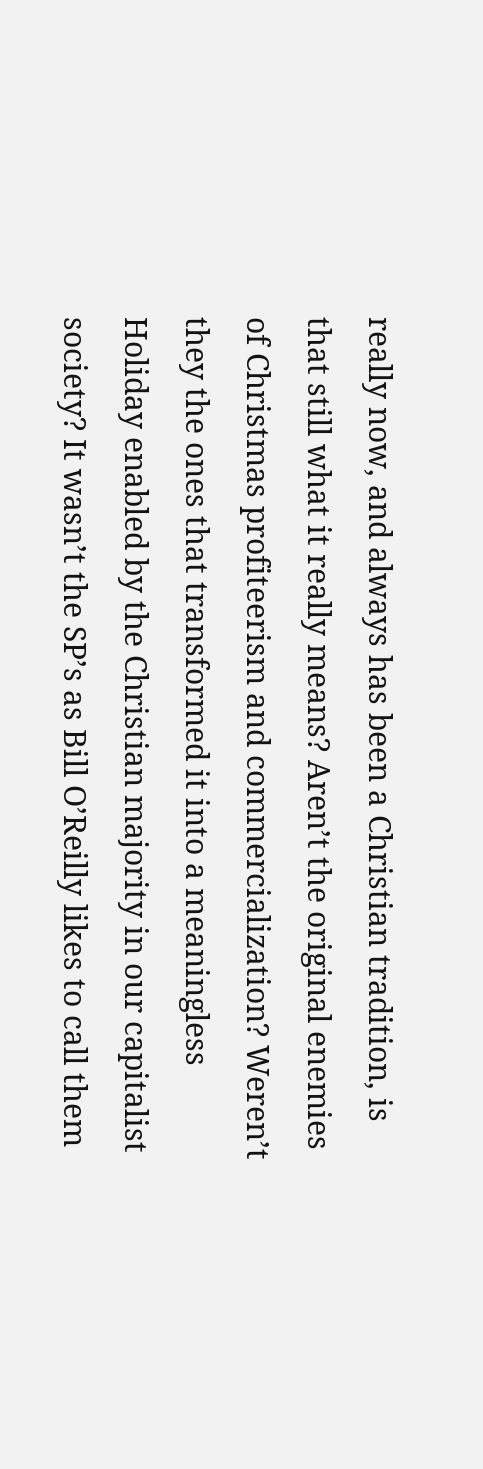really now, and always has been a Christian tradition, is that still what it really means? Aren’t the original enemies of Christmas profiteerism and commercialization? Weren’t they the ones that transformed it into a meaningless Holiday enabled by the Christian majority in our capitalist society? It wasn’t the SP’s as Bill O’Reilly likes to call them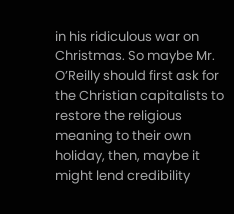in his ridiculous war on Christmas. So maybe Mr. O’Reilly should first ask for the Christian capitalists to restore the religious meaning to their own holiday, then, maybe it might lend credibility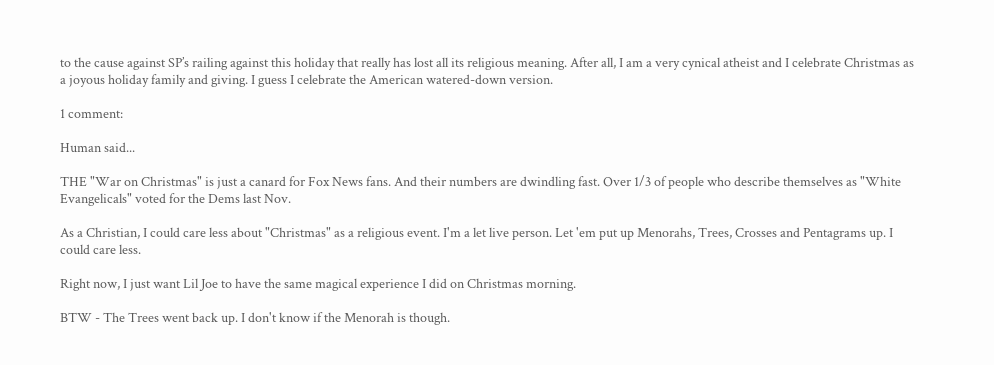to the cause against SP’s railing against this holiday that really has lost all its religious meaning. After all, I am a very cynical atheist and I celebrate Christmas as a joyous holiday family and giving. I guess I celebrate the American watered-down version.

1 comment:

Human said...

THE "War on Christmas" is just a canard for Fox News fans. And their numbers are dwindling fast. Over 1/3 of people who describe themselves as "White Evangelicals" voted for the Dems last Nov.

As a Christian, I could care less about "Christmas" as a religious event. I'm a let live person. Let 'em put up Menorahs, Trees, Crosses and Pentagrams up. I could care less.

Right now, I just want Lil Joe to have the same magical experience I did on Christmas morning.

BTW - The Trees went back up. I don't know if the Menorah is though.